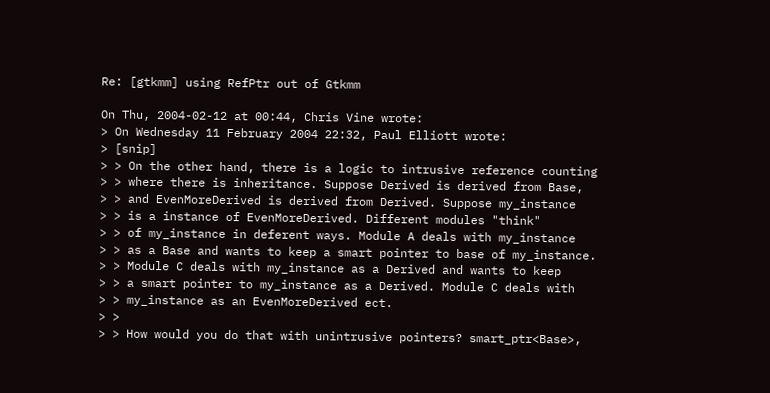Re: [gtkmm] using RefPtr out of Gtkmm

On Thu, 2004-02-12 at 00:44, Chris Vine wrote:
> On Wednesday 11 February 2004 22:32, Paul Elliott wrote:
> [snip]
> > On the other hand, there is a logic to intrusive reference counting
> > where there is inheritance. Suppose Derived is derived from Base,
> > and EvenMoreDerived is derived from Derived. Suppose my_instance
> > is a instance of EvenMoreDerived. Different modules "think"
> > of my_instance in deferent ways. Module A deals with my_instance
> > as a Base and wants to keep a smart pointer to base of my_instance.
> > Module C deals with my_instance as a Derived and wants to keep
> > a smart pointer to my_instance as a Derived. Module C deals with
> > my_instance as an EvenMoreDerived ect.
> >
> > How would you do that with unintrusive pointers? smart_ptr<Base>,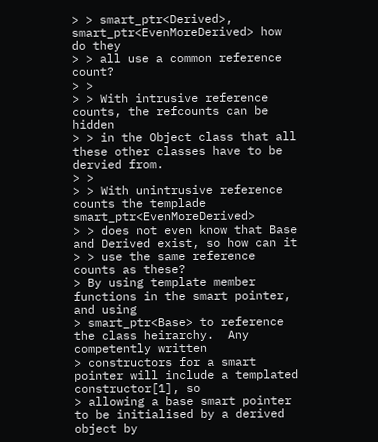> > smart_ptr<Derived>, smart_ptr<EvenMoreDerived> how do they
> > all use a common reference count?
> >
> > With intrusive reference counts, the refcounts can be hidden
> > in the Object class that all these other classes have to be dervied from.
> >
> > With unintrusive reference counts the templade smart_ptr<EvenMoreDerived>
> > does not even know that Base and Derived exist, so how can it
> > use the same reference counts as these?
> By using template member functions in the smart pointer, and using
> smart_ptr<Base> to reference the class heirarchy.  Any competently written
> constructors for a smart pointer will include a templated constructor[1], so
> allowing a base smart pointer to be initialised by a derived object by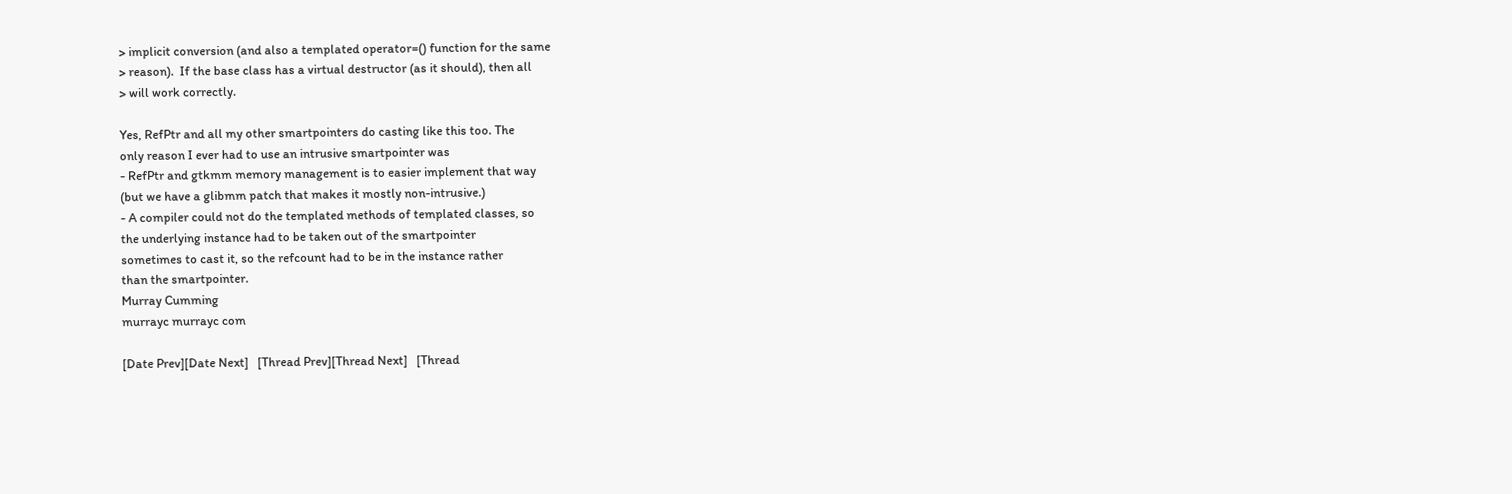> implicit conversion (and also a templated operator=() function for the same
> reason).  If the base class has a virtual destructor (as it should), then all
> will work correctly.

Yes, RefPtr and all my other smartpointers do casting like this too. The
only reason I ever had to use an intrusive smartpointer was
- RefPtr and gtkmm memory management is to easier implement that way
(but we have a glibmm patch that makes it mostly non-intrusive.)
- A compiler could not do the templated methods of templated classes, so
the underlying instance had to be taken out of the smartpointer
sometimes to cast it, so the refcount had to be in the instance rather
than the smartpointer.
Murray Cumming
murrayc murrayc com

[Date Prev][Date Next]   [Thread Prev][Thread Next]   [Thread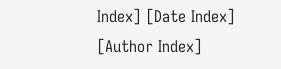Index] [Date Index] [Author Index]